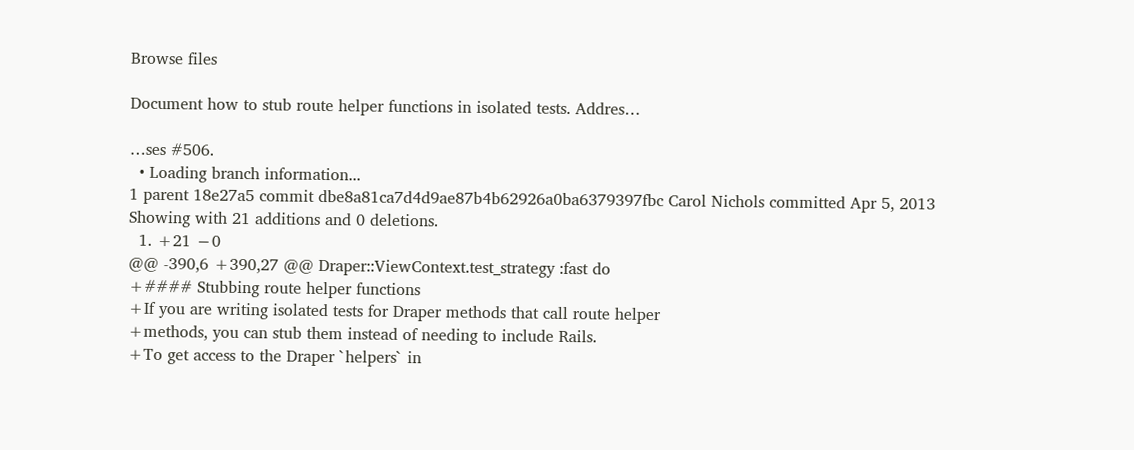Browse files

Document how to stub route helper functions in isolated tests. Addres…

…ses #506.
  • Loading branch information...
1 parent 18e27a5 commit dbe8a81ca7d4d9ae87b4b62926a0ba6379397fbc Carol Nichols committed Apr 5, 2013
Showing with 21 additions and 0 deletions.
  1. +21 −0
@@ -390,6 +390,27 @@ Draper::ViewContext.test_strategy :fast do
+#### Stubbing route helper functions
+If you are writing isolated tests for Draper methods that call route helper
+methods, you can stub them instead of needing to include Rails.
+To get access to the Draper `helpers` in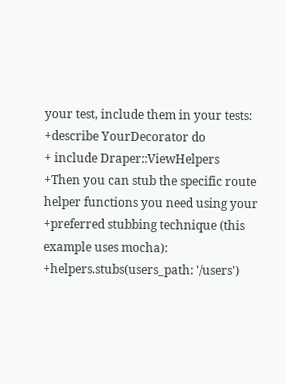your test, include them in your tests:
+describe YourDecorator do
+ include Draper::ViewHelpers
+Then you can stub the specific route helper functions you need using your
+preferred stubbing technique (this example uses mocha):
+helpers.stubs(users_path: '/users')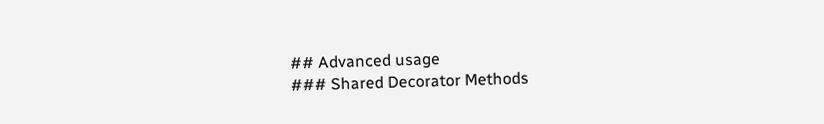## Advanced usage
### Shared Decorator Methods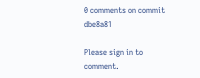0 comments on commit dbe8a81

Please sign in to comment.